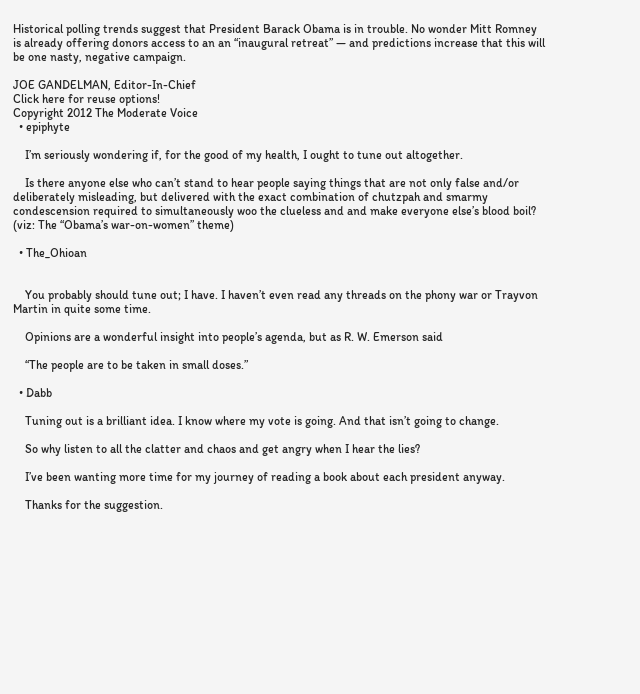Historical polling trends suggest that President Barack Obama is in trouble. No wonder Mitt Romney is already offering donors access to an an “inaugural retreat” — and predictions increase that this will be one nasty, negative campaign.

JOE GANDELMAN, Editor-In-Chief
Click here for reuse options!
Copyright 2012 The Moderate Voice
  • epiphyte

    I’m seriously wondering if, for the good of my health, I ought to tune out altogether.

    Is there anyone else who can’t stand to hear people saying things that are not only false and/or deliberately misleading, but delivered with the exact combination of chutzpah and smarmy condescension required to simultaneously woo the clueless and and make everyone else’s blood boil? (viz: The “Obama’s war-on-women” theme)

  • The_Ohioan


    You probably should tune out; I have. I haven’t even read any threads on the phony war or Trayvon Martin in quite some time.

    Opinions are a wonderful insight into people’s agenda, but as R. W. Emerson said

    “The people are to be taken in small doses.”

  • Dabb

    Tuning out is a brilliant idea. I know where my vote is going. And that isn’t going to change.

    So why listen to all the clatter and chaos and get angry when I hear the lies?

    I’ve been wanting more time for my journey of reading a book about each president anyway.

    Thanks for the suggestion.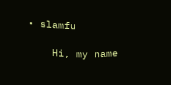• slamfu

    Hi, my name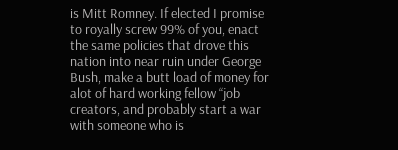is Mitt Romney. If elected I promise to royally screw 99% of you, enact the same policies that drove this nation into near ruin under George Bush, make a butt load of money for alot of hard working fellow “job creators, and probably start a war with someone who is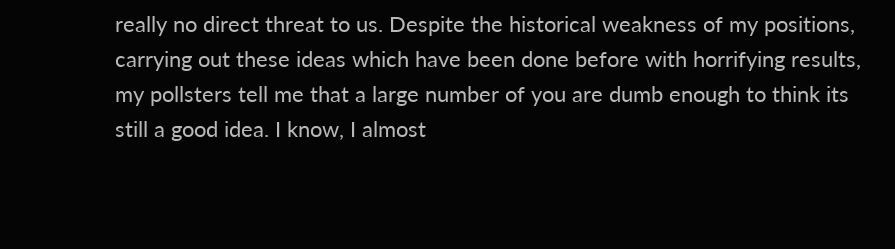really no direct threat to us. Despite the historical weakness of my positions, carrying out these ideas which have been done before with horrifying results, my pollsters tell me that a large number of you are dumb enough to think its still a good idea. I know, I almost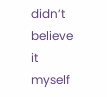didn’t believe it myself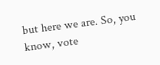but here we are. So, you know, vote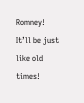Romney! It’ll be just like old times!